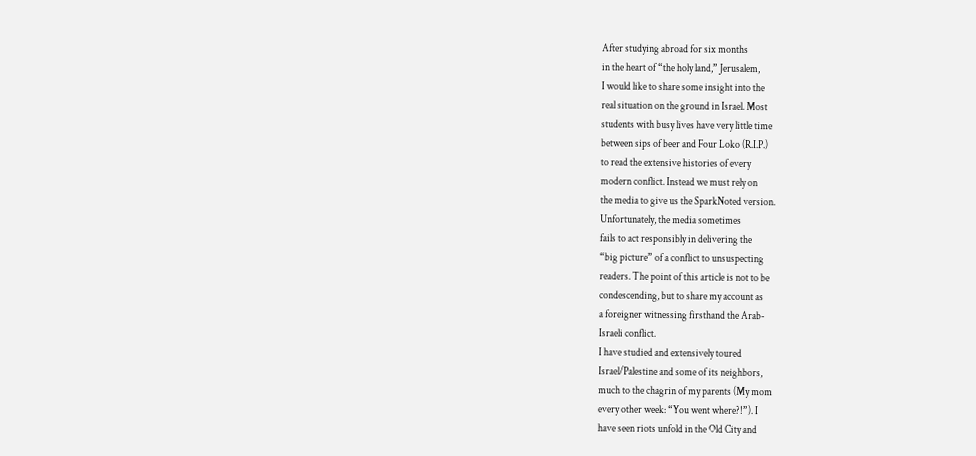After studying abroad for six months
in the heart of “the holy land,” Jerusalem,
I would like to share some insight into the
real situation on the ground in Israel. Most
students with busy lives have very little time
between sips of beer and Four Loko (R.I.P.)
to read the extensive histories of every
modern conflict. Instead we must rely on
the media to give us the SparkNoted version.
Unfortunately, the media sometimes
fails to act responsibly in delivering the
“big picture” of a conflict to unsuspecting
readers. The point of this article is not to be
condescending, but to share my account as
a foreigner witnessing firsthand the Arab-
Israeli conflict.
I have studied and extensively toured
Israel/Palestine and some of its neighbors,
much to the chagrin of my parents (My mom
every other week: “You went where?!”). I
have seen riots unfold in the Old City and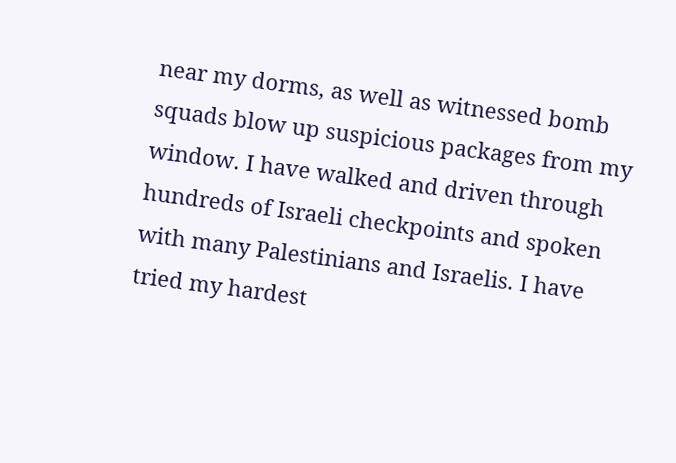near my dorms, as well as witnessed bomb
squads blow up suspicious packages from my
window. I have walked and driven through
hundreds of Israeli checkpoints and spoken
with many Palestinians and Israelis. I have
tried my hardest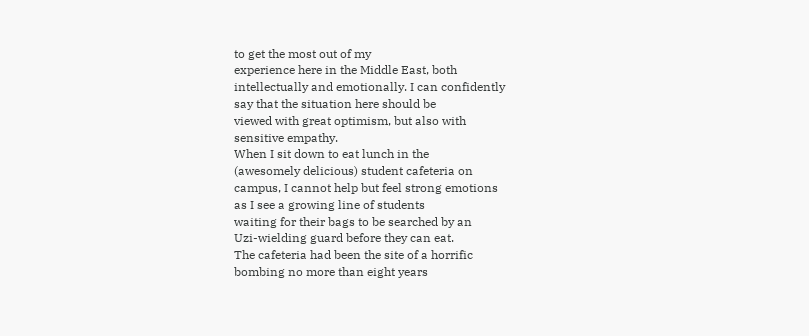to get the most out of my
experience here in the Middle East, both
intellectually and emotionally. I can confidently
say that the situation here should be
viewed with great optimism, but also with
sensitive empathy.
When I sit down to eat lunch in the
(awesomely delicious) student cafeteria on
campus, I cannot help but feel strong emotions
as I see a growing line of students
waiting for their bags to be searched by an
Uzi-wielding guard before they can eat.
The cafeteria had been the site of a horrific
bombing no more than eight years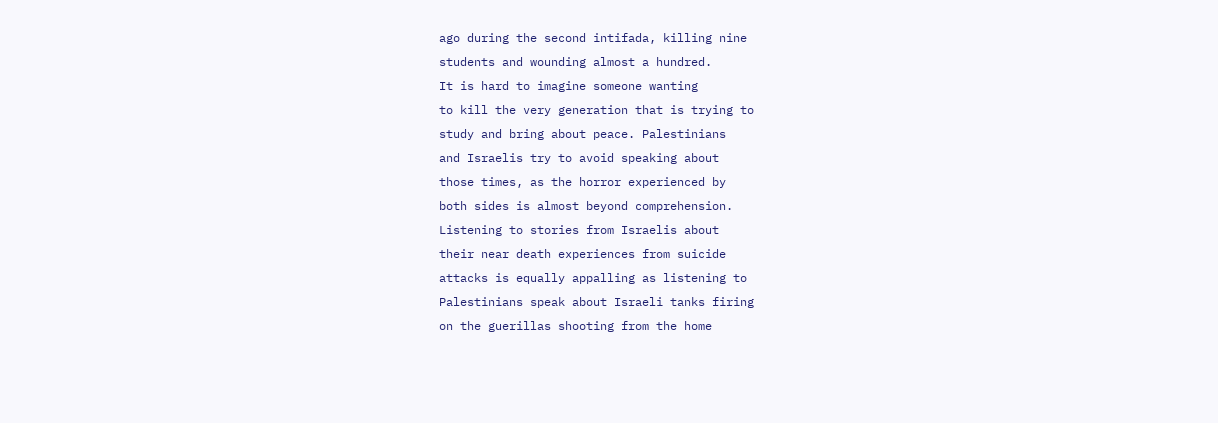ago during the second intifada, killing nine
students and wounding almost a hundred.
It is hard to imagine someone wanting
to kill the very generation that is trying to
study and bring about peace. Palestinians
and Israelis try to avoid speaking about
those times, as the horror experienced by
both sides is almost beyond comprehension.
Listening to stories from Israelis about
their near death experiences from suicide
attacks is equally appalling as listening to
Palestinians speak about Israeli tanks firing
on the guerillas shooting from the home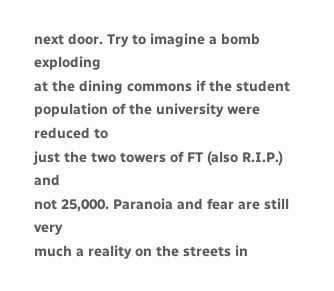next door. Try to imagine a bomb exploding
at the dining commons if the student
population of the university were reduced to
just the two towers of FT (also R.I.P.) and
not 25,000. Paranoia and fear are still very
much a reality on the streets in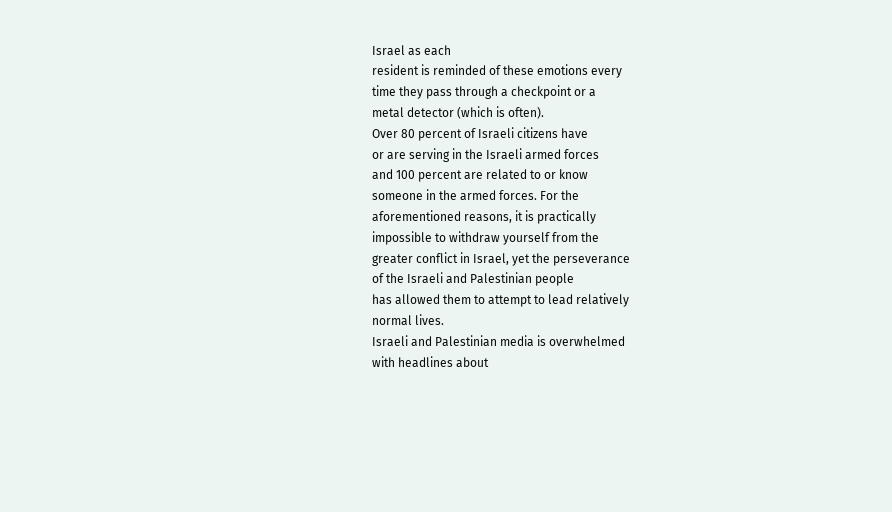Israel as each
resident is reminded of these emotions every
time they pass through a checkpoint or a
metal detector (which is often).
Over 80 percent of Israeli citizens have
or are serving in the Israeli armed forces
and 100 percent are related to or know
someone in the armed forces. For the
aforementioned reasons, it is practically
impossible to withdraw yourself from the
greater conflict in Israel, yet the perseverance
of the Israeli and Palestinian people
has allowed them to attempt to lead relatively
normal lives.
Israeli and Palestinian media is overwhelmed
with headlines about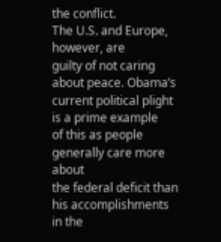the conflict.
The U.S. and Europe, however, are
guilty of not caring about peace. Obama’s
current political plight is a prime example
of this as people generally care more about
the federal deficit than his accomplishments
in the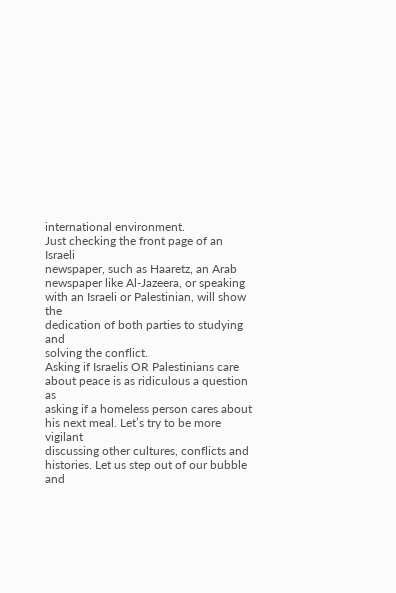international environment.
Just checking the front page of an Israeli
newspaper, such as Haaretz, an Arab
newspaper like Al-Jazeera, or speaking
with an Israeli or Palestinian, will show the
dedication of both parties to studying and
solving the conflict.
Asking if Israelis OR Palestinians care
about peace is as ridiculous a question as
asking if a homeless person cares about
his next meal. Let’s try to be more vigilant
discussing other cultures, conflicts and
histories. Let us step out of our bubble and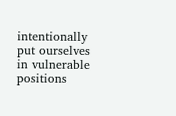intentionally put ourselves in vulnerable
positions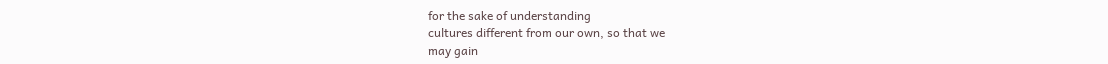for the sake of understanding
cultures different from our own, so that we
may gain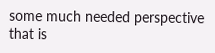some much needed perspective
that is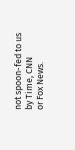not spoon-fed to us by Time, CNN
or Fox News.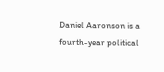Daniel Aaronson is a fourth-year political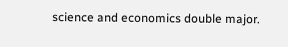science and economics double major.